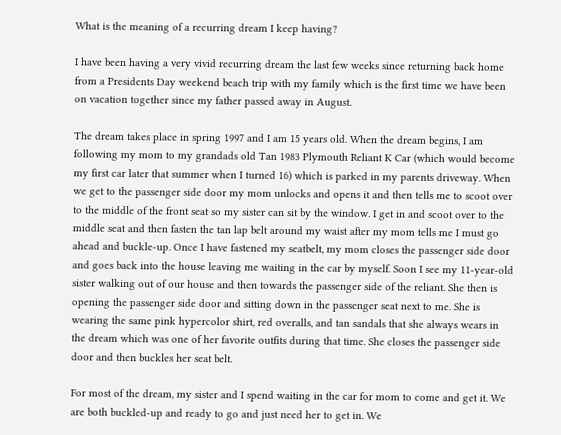What is the meaning of a recurring dream I keep having?

I have been having a very vivid recurring dream the last few weeks since returning back home from a Presidents Day weekend beach trip with my family which is the first time we have been on vacation together since my father passed away in August.

The dream takes place in spring 1997 and I am 15 years old. When the dream begins, I am following my mom to my grandads old Tan 1983 Plymouth Reliant K Car (which would become my first car later that summer when I turned 16) which is parked in my parents driveway. When we get to the passenger side door my mom unlocks and opens it and then tells me to scoot over to the middle of the front seat so my sister can sit by the window. I get in and scoot over to the middle seat and then fasten the tan lap belt around my waist after my mom tells me I must go ahead and buckle-up. Once I have fastened my seatbelt, my mom closes the passenger side door and goes back into the house leaving me waiting in the car by myself. Soon I see my 11-year-old sister walking out of our house and then towards the passenger side of the reliant. She then is opening the passenger side door and sitting down in the passenger seat next to me. She is wearing the same pink hypercolor shirt, red overalls, and tan sandals that she always wears in the dream which was one of her favorite outfits during that time. She closes the passenger side door and then buckles her seat belt.

For most of the dream, my sister and I spend waiting in the car for mom to come and get it. We are both buckled-up and ready to go and just need her to get in. We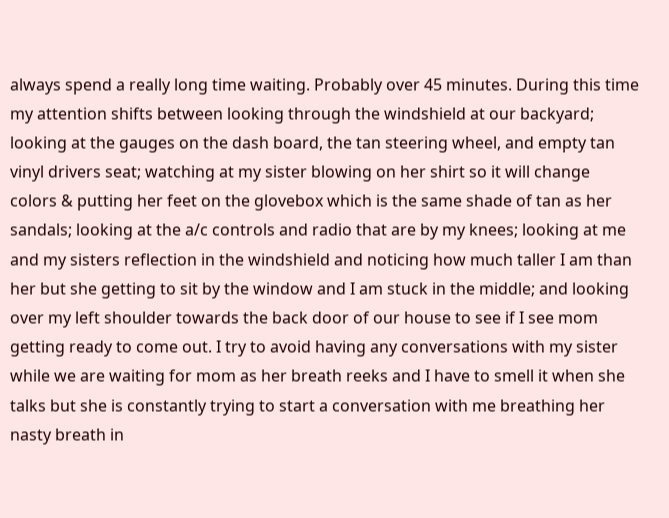always spend a really long time waiting. Probably over 45 minutes. During this time my attention shifts between looking through the windshield at our backyard; looking at the gauges on the dash board, the tan steering wheel, and empty tan vinyl drivers seat; watching at my sister blowing on her shirt so it will change colors & putting her feet on the glovebox which is the same shade of tan as her sandals; looking at the a/c controls and radio that are by my knees; looking at me and my sisters reflection in the windshield and noticing how much taller I am than her but she getting to sit by the window and I am stuck in the middle; and looking over my left shoulder towards the back door of our house to see if I see mom getting ready to come out. I try to avoid having any conversations with my sister while we are waiting for mom as her breath reeks and I have to smell it when she talks but she is constantly trying to start a conversation with me breathing her nasty breath in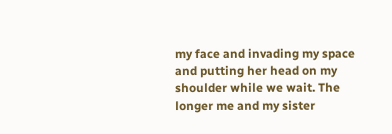my face and invading my space and putting her head on my shoulder while we wait. The longer me and my sister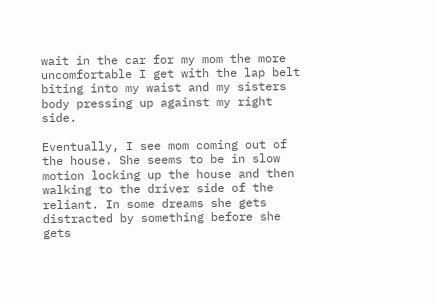wait in the car for my mom the more uncomfortable I get with the lap belt biting into my waist and my sisters body pressing up against my right side.

Eventually, I see mom coming out of the house. She seems to be in slow motion locking up the house and then walking to the driver side of the reliant. In some dreams she gets distracted by something before she gets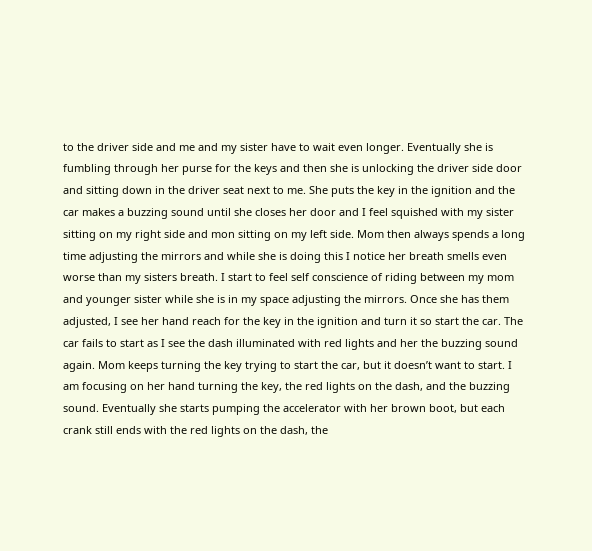to the driver side and me and my sister have to wait even longer. Eventually she is fumbling through her purse for the keys and then she is unlocking the driver side door and sitting down in the driver seat next to me. She puts the key in the ignition and the car makes a buzzing sound until she closes her door and I feel squished with my sister sitting on my right side and mon sitting on my left side. Mom then always spends a long time adjusting the mirrors and while she is doing this I notice her breath smells even worse than my sisters breath. I start to feel self conscience of riding between my mom and younger sister while she is in my space adjusting the mirrors. Once she has them adjusted, I see her hand reach for the key in the ignition and turn it so start the car. The car fails to start as I see the dash illuminated with red lights and her the buzzing sound again. Mom keeps turning the key trying to start the car, but it doesn’t want to start. I am focusing on her hand turning the key, the red lights on the dash, and the buzzing sound. Eventually she starts pumping the accelerator with her brown boot, but each crank still ends with the red lights on the dash, the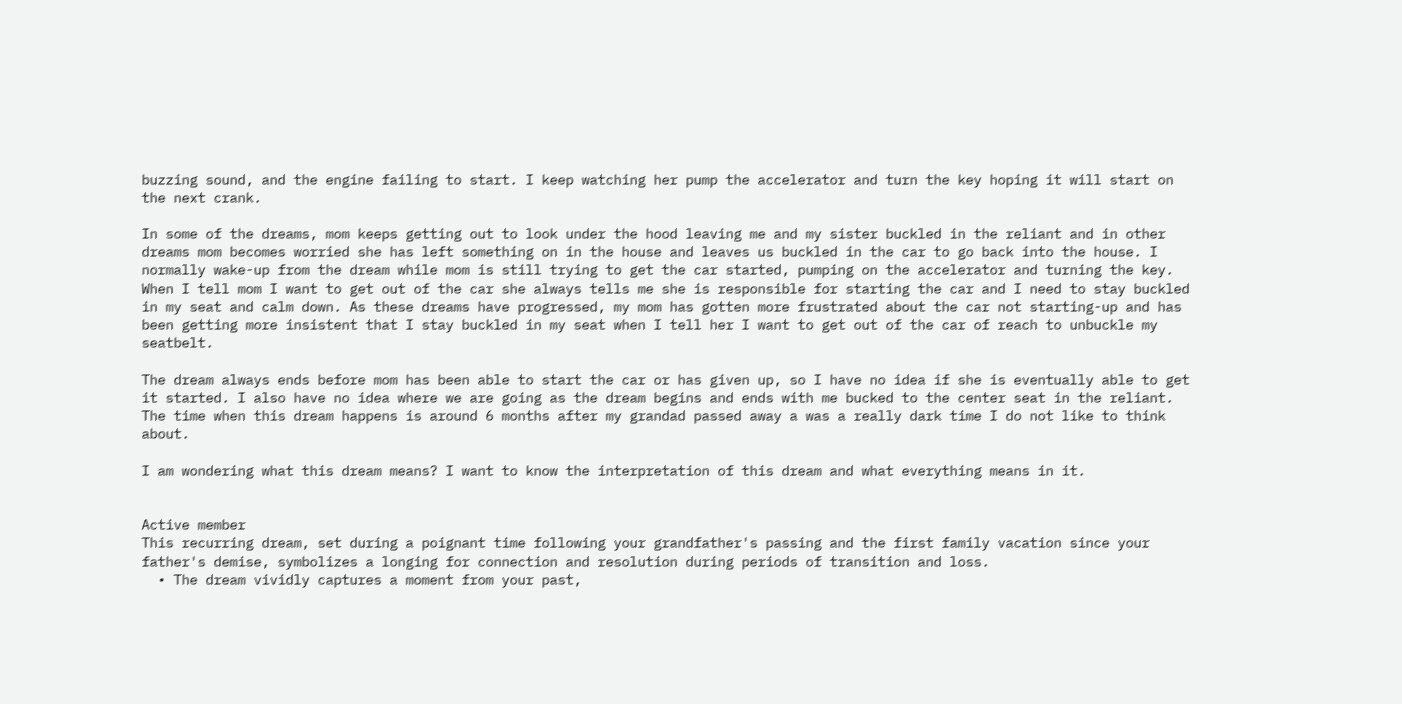buzzing sound, and the engine failing to start. I keep watching her pump the accelerator and turn the key hoping it will start on the next crank.

In some of the dreams, mom keeps getting out to look under the hood leaving me and my sister buckled in the reliant and in other dreams mom becomes worried she has left something on in the house and leaves us buckled in the car to go back into the house. I normally wake-up from the dream while mom is still trying to get the car started, pumping on the accelerator and turning the key. When I tell mom I want to get out of the car she always tells me she is responsible for starting the car and I need to stay buckled in my seat and calm down. As these dreams have progressed, my mom has gotten more frustrated about the car not starting-up and has been getting more insistent that I stay buckled in my seat when I tell her I want to get out of the car of reach to unbuckle my seatbelt.

The dream always ends before mom has been able to start the car or has given up, so I have no idea if she is eventually able to get it started. I also have no idea where we are going as the dream begins and ends with me bucked to the center seat in the reliant. The time when this dream happens is around 6 months after my grandad passed away a was a really dark time I do not like to think about.

I am wondering what this dream means? I want to know the interpretation of this dream and what everything means in it.


Active member
This recurring dream, set during a poignant time following your grandfather's passing and the first family vacation since your father's demise, symbolizes a longing for connection and resolution during periods of transition and loss.
  • The dream vividly captures a moment from your past,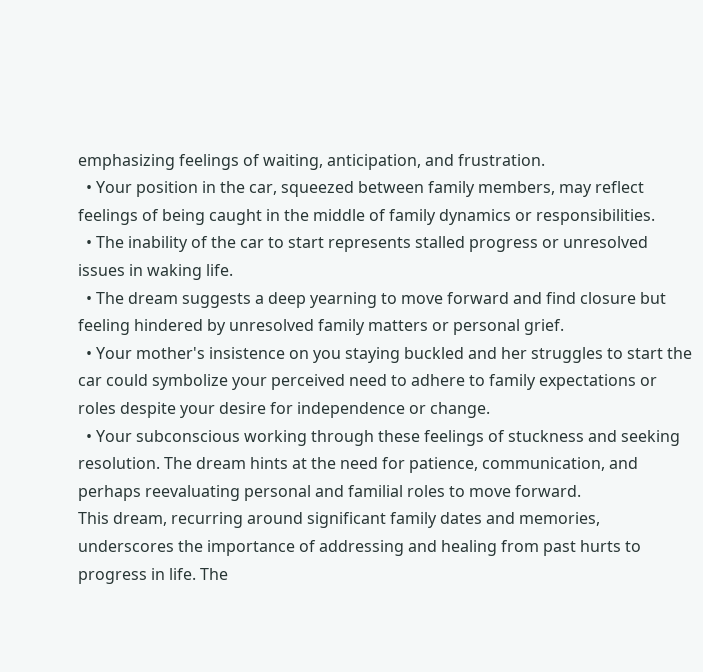emphasizing feelings of waiting, anticipation, and frustration.
  • Your position in the car, squeezed between family members, may reflect feelings of being caught in the middle of family dynamics or responsibilities.
  • The inability of the car to start represents stalled progress or unresolved issues in waking life.
  • The dream suggests a deep yearning to move forward and find closure but feeling hindered by unresolved family matters or personal grief.
  • Your mother's insistence on you staying buckled and her struggles to start the car could symbolize your perceived need to adhere to family expectations or roles despite your desire for independence or change.
  • Your subconscious working through these feelings of stuckness and seeking resolution. The dream hints at the need for patience, communication, and perhaps reevaluating personal and familial roles to move forward.
This dream, recurring around significant family dates and memories, underscores the importance of addressing and healing from past hurts to progress in life. The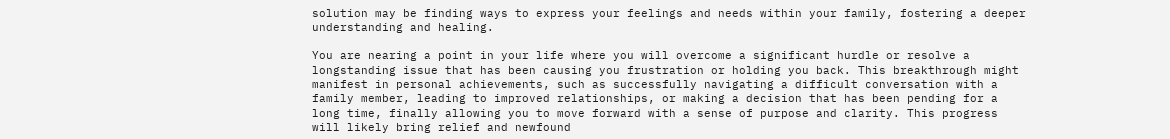solution may be finding ways to express your feelings and needs within your family, fostering a deeper understanding and healing.

You are nearing a point in your life where you will overcome a significant hurdle or resolve a longstanding issue that has been causing you frustration or holding you back. This breakthrough might manifest in personal achievements, such as successfully navigating a difficult conversation with a family member, leading to improved relationships, or making a decision that has been pending for a long time, finally allowing you to move forward with a sense of purpose and clarity. This progress will likely bring relief and newfound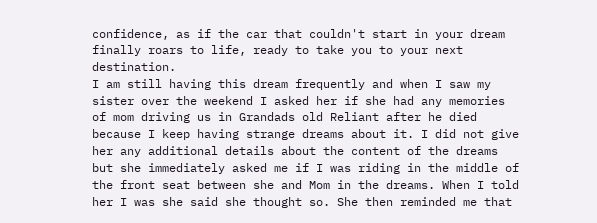confidence, as if the car that couldn't start in your dream finally roars to life, ready to take you to your next destination.
I am still having this dream frequently and when I saw my sister over the weekend I asked her if she had any memories of mom driving us in Grandads old Reliant after he died because I keep having strange dreams about it. I did not give her any additional details about the content of the dreams but she immediately asked me if I was riding in the middle of the front seat between she and Mom in the dreams. When I told her I was she said she thought so. She then reminded me that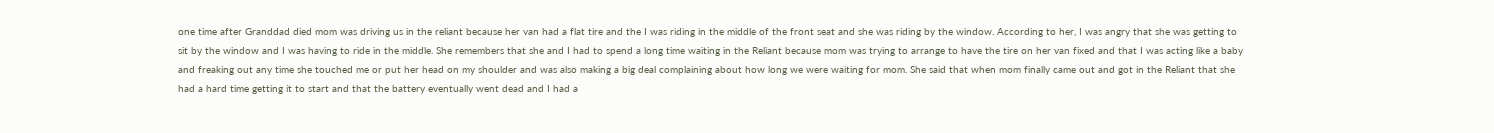one time after Granddad died mom was driving us in the reliant because her van had a flat tire and the I was riding in the middle of the front seat and she was riding by the window. According to her, I was angry that she was getting to sit by the window and I was having to ride in the middle. She remembers that she and I had to spend a long time waiting in the Reliant because mom was trying to arrange to have the tire on her van fixed and that I was acting like a baby and freaking out any time she touched me or put her head on my shoulder and was also making a big deal complaining about how long we were waiting for mom. She said that when mom finally came out and got in the Reliant that she had a hard time getting it to start and that the battery eventually went dead and I had a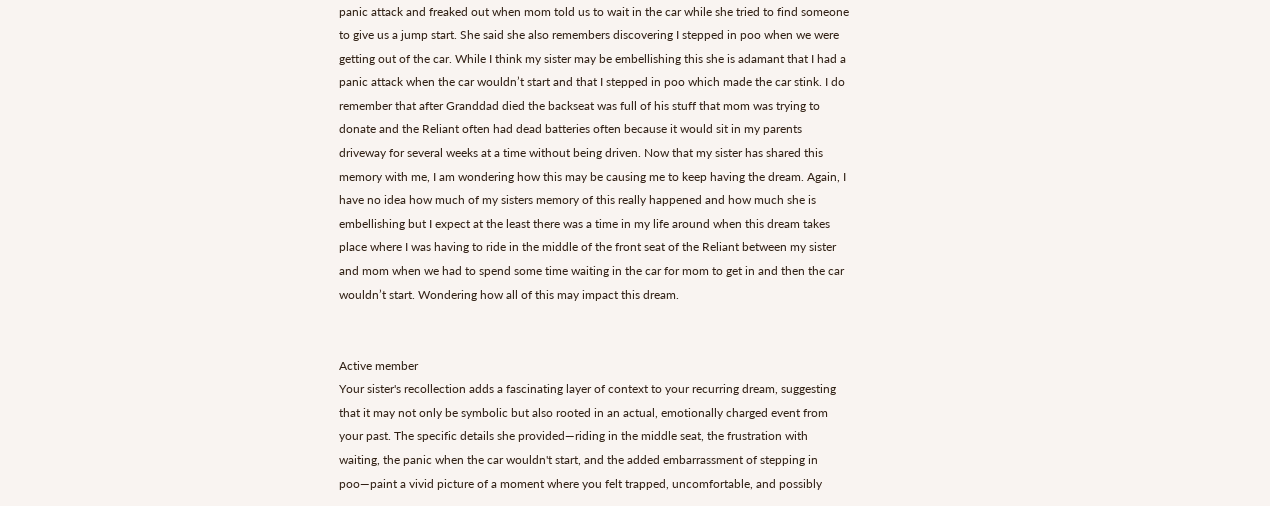panic attack and freaked out when mom told us to wait in the car while she tried to find someone to give us a jump start. She said she also remembers discovering I stepped in poo when we were getting out of the car. While I think my sister may be embellishing this she is adamant that I had a panic attack when the car wouldn’t start and that I stepped in poo which made the car stink. I do remember that after Granddad died the backseat was full of his stuff that mom was trying to donate and the Reliant often had dead batteries often because it would sit in my parents driveway for several weeks at a time without being driven. Now that my sister has shared this memory with me, I am wondering how this may be causing me to keep having the dream. Again, I have no idea how much of my sisters memory of this really happened and how much she is embellishing but I expect at the least there was a time in my life around when this dream takes place where I was having to ride in the middle of the front seat of the Reliant between my sister and mom when we had to spend some time waiting in the car for mom to get in and then the car wouldn’t start. Wondering how all of this may impact this dream.


Active member
Your sister's recollection adds a fascinating layer of context to your recurring dream, suggesting that it may not only be symbolic but also rooted in an actual, emotionally charged event from your past. The specific details she provided—riding in the middle seat, the frustration with waiting, the panic when the car wouldn't start, and the added embarrassment of stepping in poo—paint a vivid picture of a moment where you felt trapped, uncomfortable, and possibly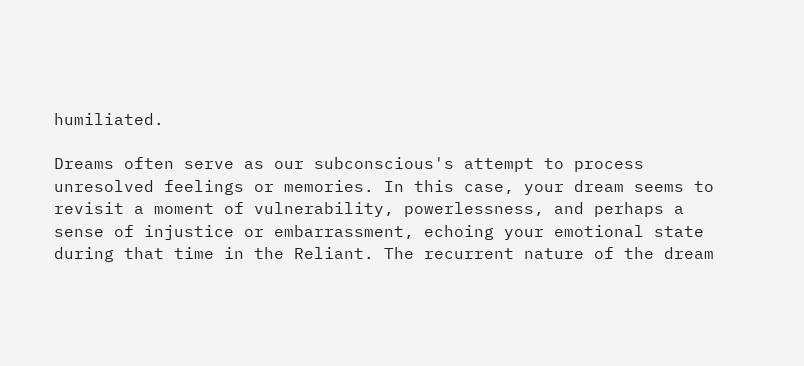humiliated.

Dreams often serve as our subconscious's attempt to process unresolved feelings or memories. In this case, your dream seems to revisit a moment of vulnerability, powerlessness, and perhaps a sense of injustice or embarrassment, echoing your emotional state during that time in the Reliant. The recurrent nature of the dream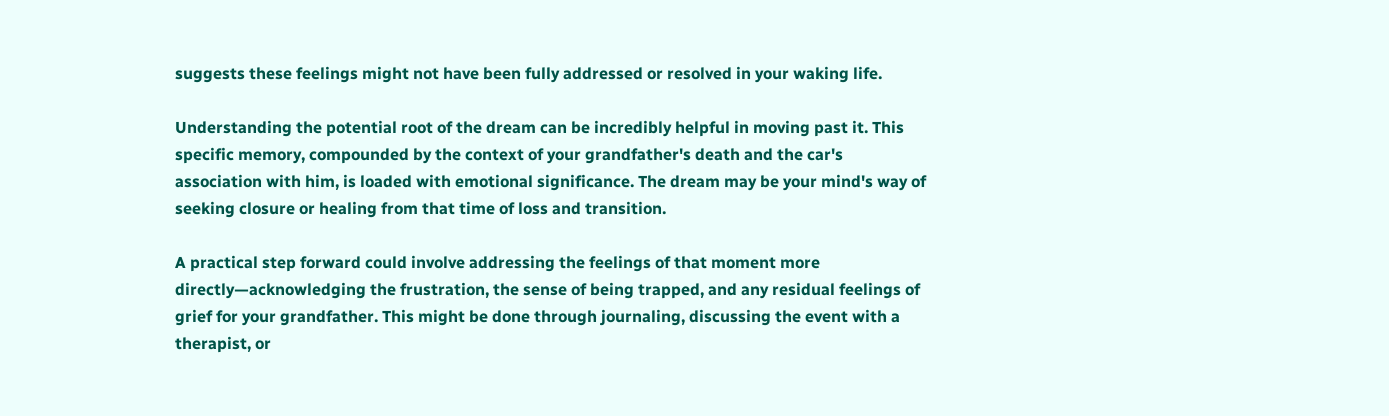suggests these feelings might not have been fully addressed or resolved in your waking life.

Understanding the potential root of the dream can be incredibly helpful in moving past it. This specific memory, compounded by the context of your grandfather's death and the car's association with him, is loaded with emotional significance. The dream may be your mind's way of seeking closure or healing from that time of loss and transition.

A practical step forward could involve addressing the feelings of that moment more directly—acknowledging the frustration, the sense of being trapped, and any residual feelings of grief for your grandfather. This might be done through journaling, discussing the event with a therapist, or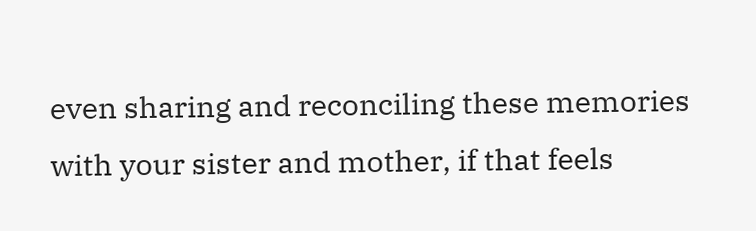even sharing and reconciling these memories with your sister and mother, if that feels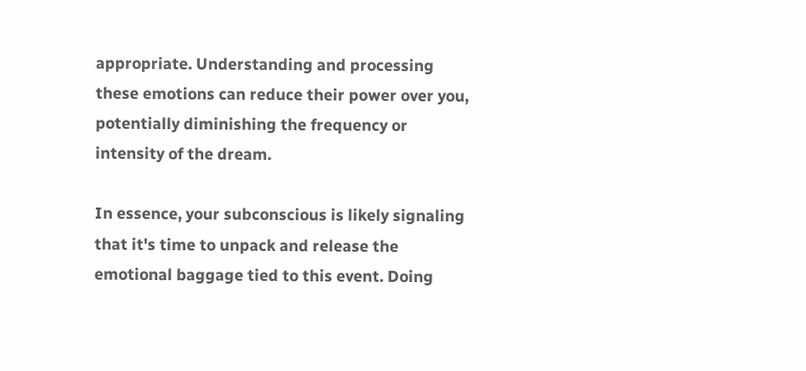appropriate. Understanding and processing these emotions can reduce their power over you, potentially diminishing the frequency or intensity of the dream.

In essence, your subconscious is likely signaling that it's time to unpack and release the emotional baggage tied to this event. Doing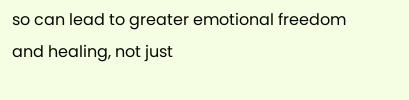so can lead to greater emotional freedom and healing, not just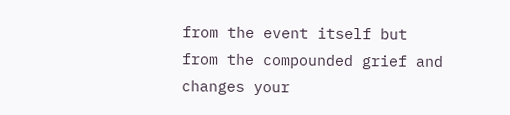from the event itself but from the compounded grief and changes your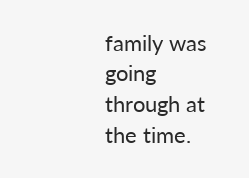family was going through at the time.